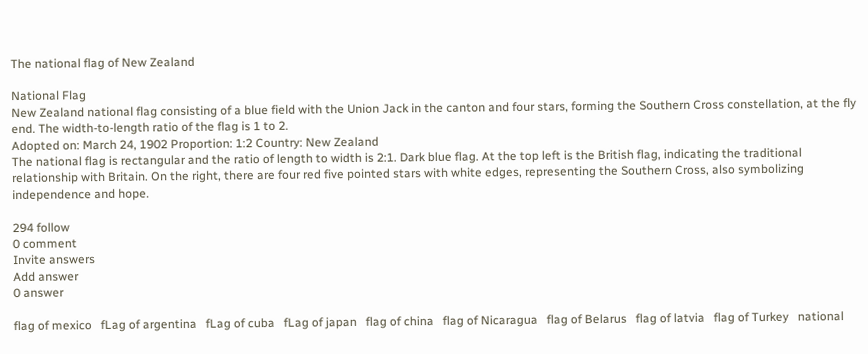The national flag of New Zealand

National Flag
New Zealand national flag consisting of a blue field with the Union Jack in the canton and four stars, forming the Southern Cross constellation, at the fly end. The width-to-length ratio of the flag is 1 to 2.
Adopted on: March 24, 1902 Proportion: 1:2 Country: New Zealand
The national flag is rectangular and the ratio of length to width is 2:1. Dark blue flag. At the top left is the British flag, indicating the traditional relationship with Britain. On the right, there are four red five pointed stars with white edges, representing the Southern Cross, also symbolizing independence and hope.

294 follow
0 comment
Invite answers
Add answer
0 answer

flag of mexico   fLag of argentina   fLag of cuba   fLag of japan   flag of china   flag of Nicaragua   flag of Belarus   flag of latvia   flag of Turkey   national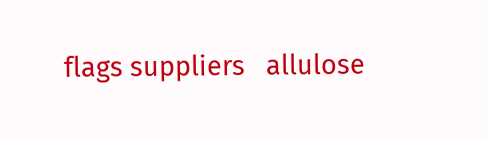flags suppliers   allulose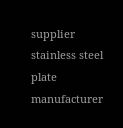supplier   stainless steel plate manufacturer